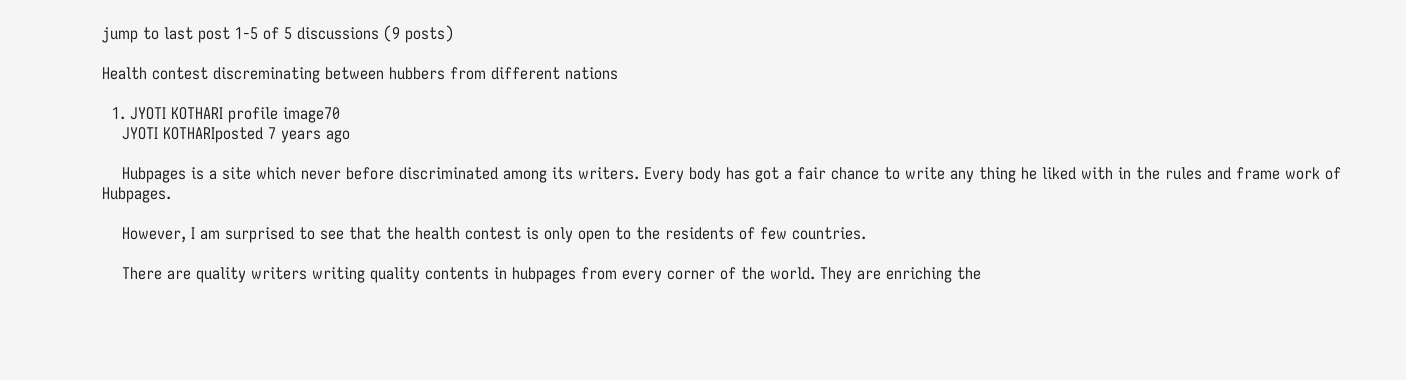jump to last post 1-5 of 5 discussions (9 posts)

Health contest discreminating between hubbers from different nations

  1. JYOTI KOTHARI profile image70
    JYOTI KOTHARIposted 7 years ago

    Hubpages is a site which never before discriminated among its writers. Every body has got a fair chance to write any thing he liked with in the rules and frame work of Hubpages.

    However, I am surprised to see that the health contest is only open to the residents of few countries.

    There are quality writers writing quality contents in hubpages from every corner of the world. They are enriching the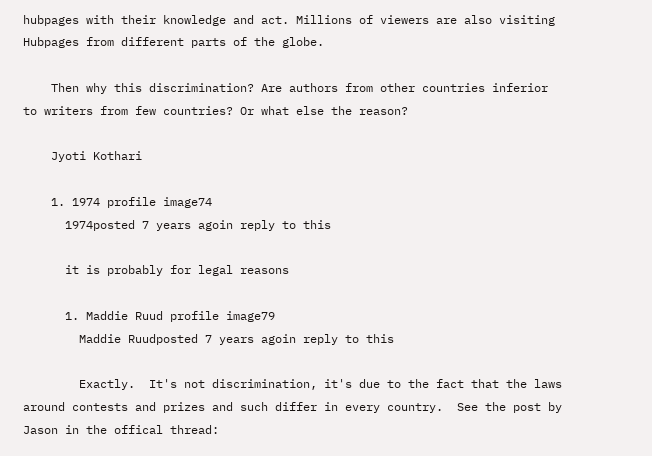hubpages with their knowledge and act. Millions of viewers are also visiting Hubpages from different parts of the globe.

    Then why this discrimination? Are authors from other countries inferior to writers from few countries? Or what else the reason?

    Jyoti Kothari

    1. 1974 profile image74
      1974posted 7 years agoin reply to this

      it is probably for legal reasons

      1. Maddie Ruud profile image79
        Maddie Ruudposted 7 years agoin reply to this

        Exactly.  It's not discrimination, it's due to the fact that the laws around contests and prizes and such differ in every country.  See the post by Jason in the offical thread: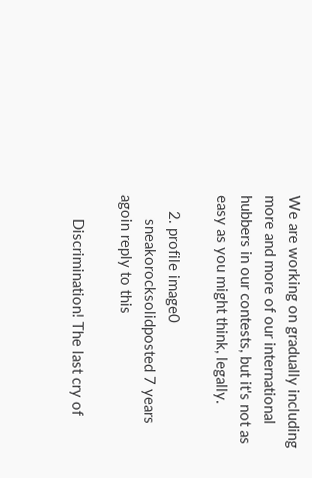We are working on gradually including more and more of our international hubbers in our contests, but it's not as easy as you might think, legally.

    2. profile image0
      sneakorocksolidposted 7 years agoin reply to this

      Discrimination! The last cry of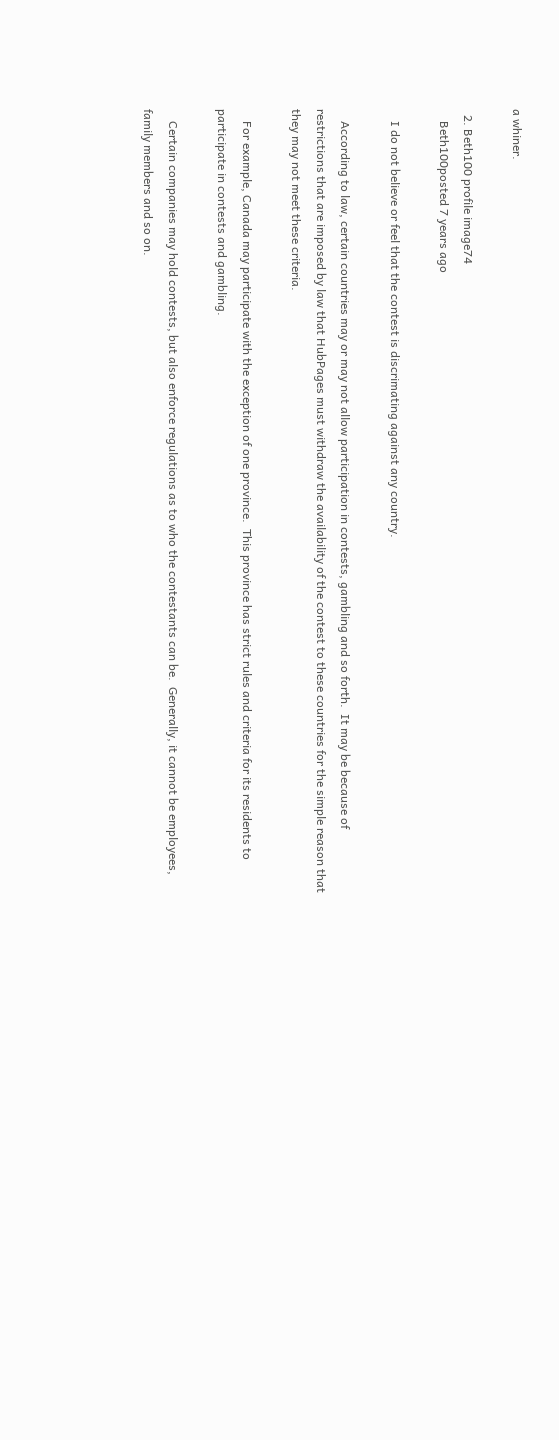a whiner.

  2. Beth100 profile image74
    Beth100posted 7 years ago

    I do not believe or feel that the contest is discrimating against any country.

    According to law, certain countries may or may not allow participation in contests, gambling and so forth.  It may be because of restrictions that are imposed by law that HubPages must withdraw the availability of the contest to these countries for the simple reason that they may not meet these criteria.

    For example, Canada may participate with the exception of one province.  This province has strict rules and criteria for its residents to participate in contests and gambling.

    Certain companies may hold contests, but also enforce regulations as to who the contestants can be.  Generally, it cannot be employees, family members and so on.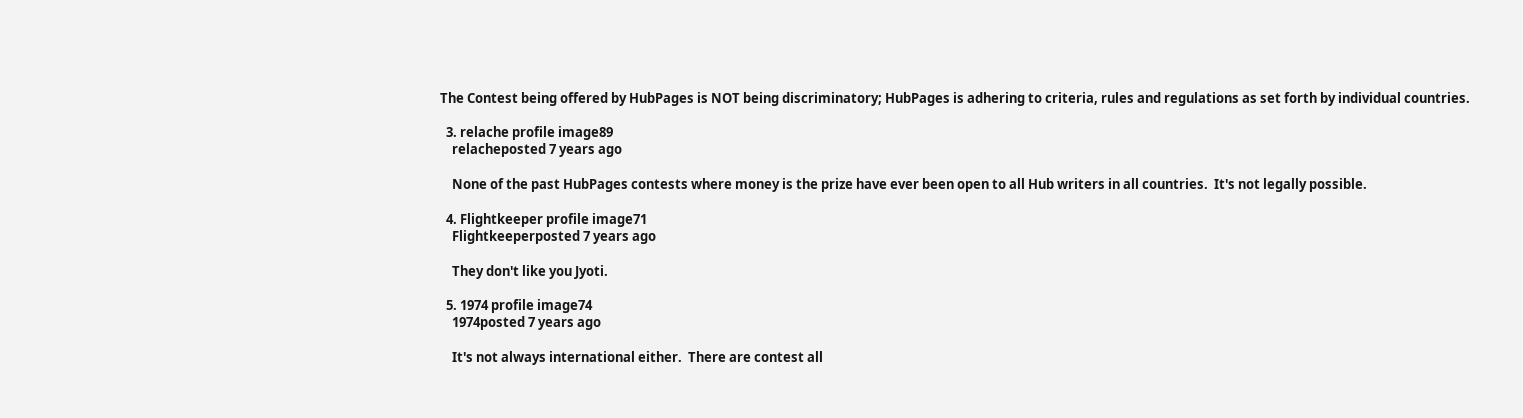The Contest being offered by HubPages is NOT being discriminatory; HubPages is adhering to criteria, rules and regulations as set forth by individual countries.

  3. relache profile image89
    relacheposted 7 years ago

    None of the past HubPages contests where money is the prize have ever been open to all Hub writers in all countries.  It's not legally possible.

  4. Flightkeeper profile image71
    Flightkeeperposted 7 years ago

    They don't like you Jyoti.

  5. 1974 profile image74
    1974posted 7 years ago

    It's not always international either.  There are contest all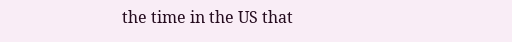the time in the US that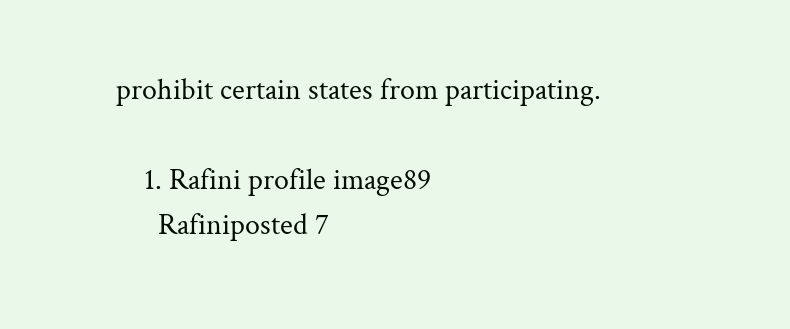prohibit certain states from participating.

    1. Rafini profile image89
      Rafiniposted 7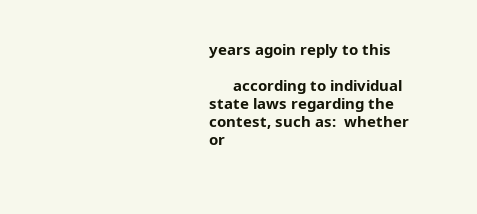years agoin reply to this

      according to individual state laws regarding the contest, such as:  whether or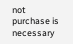not purchase is necessary